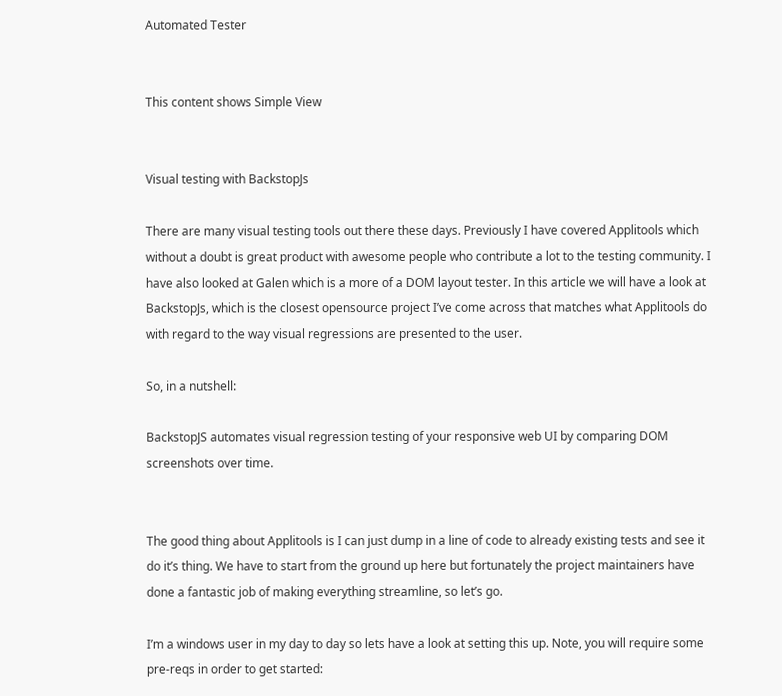Automated Tester


This content shows Simple View


Visual testing with BackstopJs

There are many visual testing tools out there these days. Previously I have covered Applitools which without a doubt is great product with awesome people who contribute a lot to the testing community. I have also looked at Galen which is a more of a DOM layout tester. In this article we will have a look at BackstopJs, which is the closest opensource project I’ve come across that matches what Applitools do with regard to the way visual regressions are presented to the user.

So, in a nutshell:

BackstopJS automates visual regression testing of your responsive web UI by comparing DOM screenshots over time.


The good thing about Applitools is I can just dump in a line of code to already existing tests and see it do it’s thing. We have to start from the ground up here but fortunately the project maintainers have done a fantastic job of making everything streamline, so let’s go.

I’m a windows user in my day to day so lets have a look at setting this up. Note, you will require some pre-reqs in order to get started: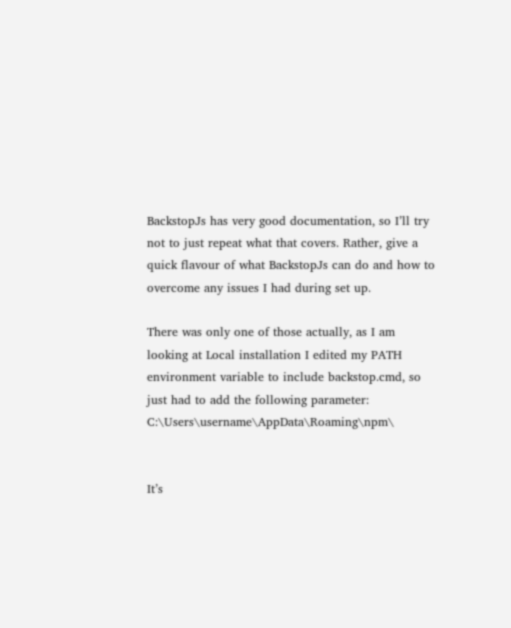BackstopJs has very good documentation, so I’ll try not to just repeat what that covers. Rather, give a quick flavour of what BackstopJs can do and how to overcome any issues I had during set up.

There was only one of those actually, as I am looking at Local installation I edited my PATH environment variable to include backstop.cmd, so just had to add the following parameter: C:\Users\username\AppData\Roaming\npm\


It’s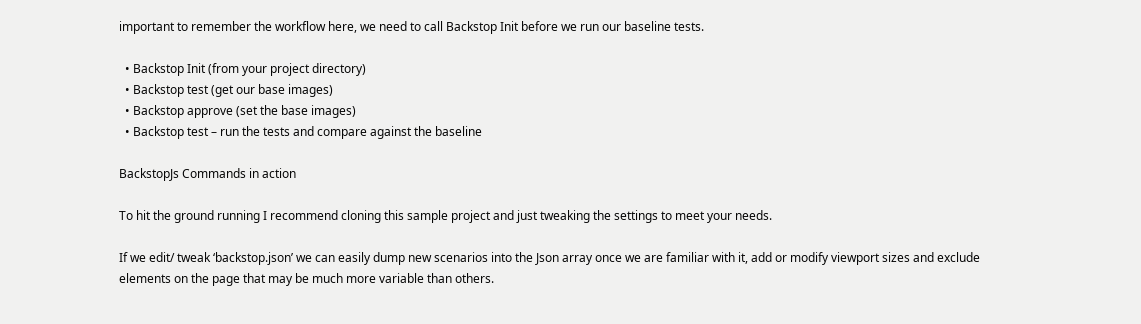important to remember the workflow here, we need to call Backstop Init before we run our baseline tests.

  • Backstop Init (from your project directory)
  • Backstop test (get our base images)
  • Backstop approve (set the base images)
  • Backstop test – run the tests and compare against the baseline

BackstopJs Commands in action

To hit the ground running I recommend cloning this sample project and just tweaking the settings to meet your needs.

If we edit/ tweak ‘backstop.json’ we can easily dump new scenarios into the Json array once we are familiar with it, add or modify viewport sizes and exclude elements on the page that may be much more variable than others.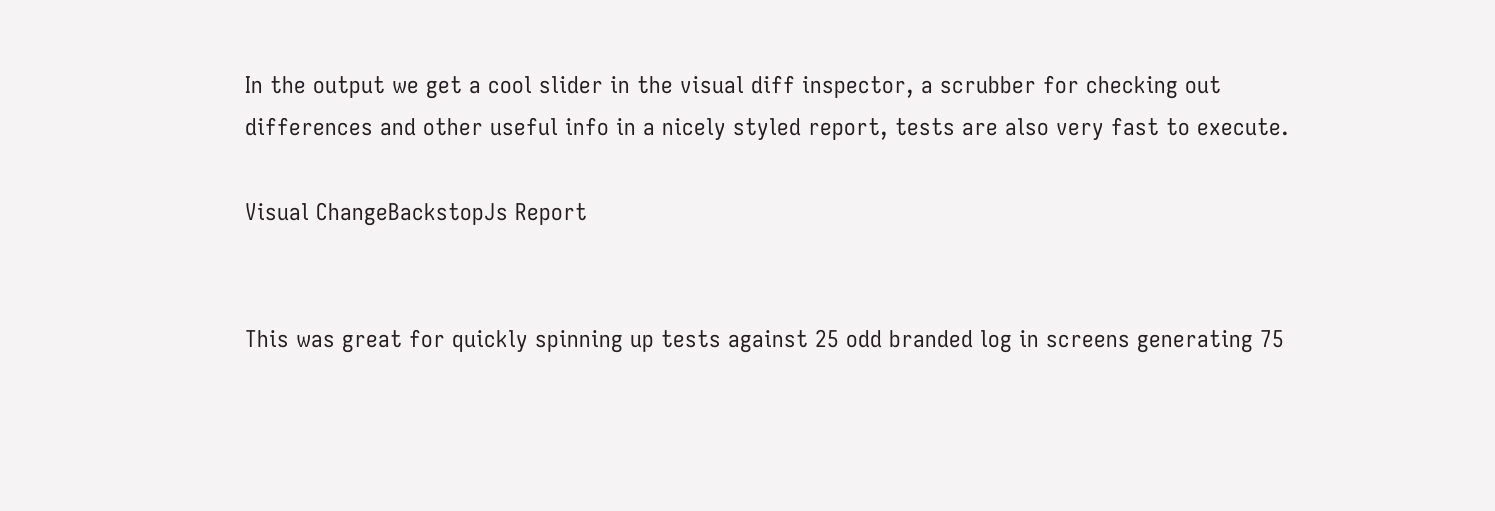In the output we get a cool slider in the visual diff inspector, a scrubber for checking out differences and other useful info in a nicely styled report, tests are also very fast to execute.

Visual ChangeBackstopJs Report


This was great for quickly spinning up tests against 25 odd branded log in screens generating 75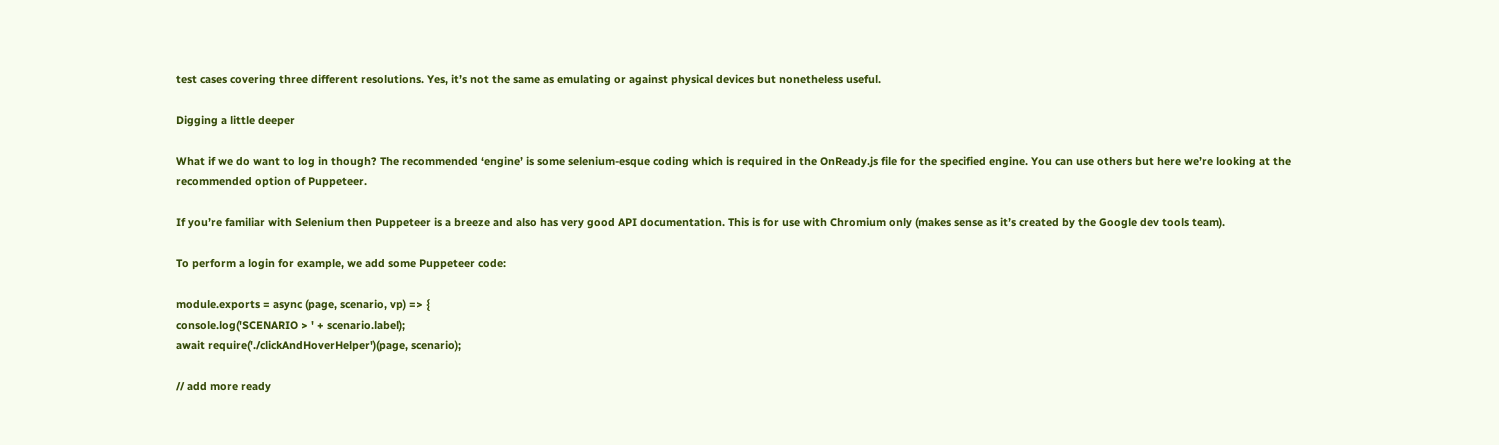test cases covering three different resolutions. Yes, it’s not the same as emulating or against physical devices but nonetheless useful.

Digging a little deeper

What if we do want to log in though? The recommended ‘engine’ is some selenium-esque coding which is required in the OnReady.js file for the specified engine. You can use others but here we’re looking at the recommended option of Puppeteer.

If you’re familiar with Selenium then Puppeteer is a breeze and also has very good API documentation. This is for use with Chromium only (makes sense as it’s created by the Google dev tools team).

To perform a login for example, we add some Puppeteer code:

module.exports = async (page, scenario, vp) => {
console.log('SCENARIO > ' + scenario.label);
await require('./clickAndHoverHelper')(page, scenario);

// add more ready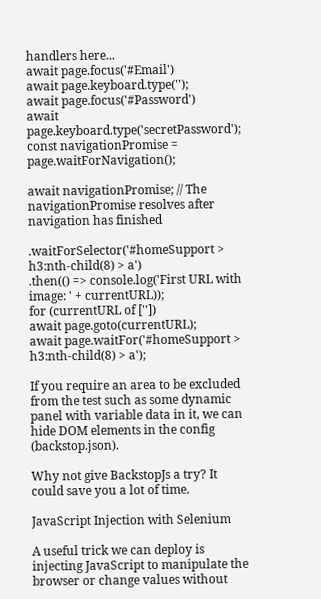handlers here...
await page.focus('#Email')
await page.keyboard.type('');
await page.focus('#Password')
await page.keyboard.type('secretPassword');
const navigationPromise = page.waitForNavigation();

await navigationPromise; // The navigationPromise resolves after navigation has finished

.waitForSelector('#homeSupport > h3:nth-child(8) > a')
.then(() => console.log('First URL with image: ' + currentURL));
for (currentURL of [''])
await page.goto(currentURL);
await page.waitFor('#homeSupport > h3:nth-child(8) > a');

If you require an area to be excluded from the test such as some dynamic panel with variable data in it, we can hide DOM elements in the config (backstop.json).

Why not give BackstopJs a try? It could save you a lot of time.

JavaScript Injection with Selenium

A useful trick we can deploy is injecting JavaScript to manipulate the browser or change values without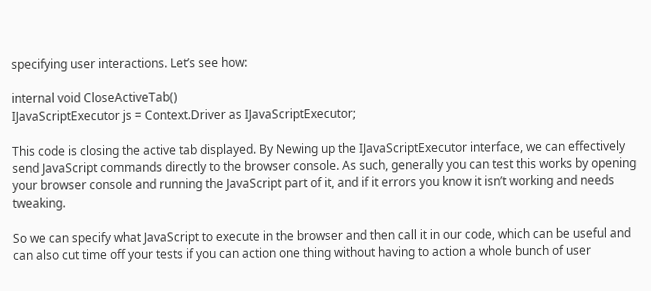specifying user interactions. Let’s see how:

internal void CloseActiveTab()
IJavaScriptExecutor js = Context.Driver as IJavaScriptExecutor;

This code is closing the active tab displayed. By Newing up the IJavaScriptExecutor interface, we can effectively send JavaScript commands directly to the browser console. As such, generally you can test this works by opening your browser console and running the JavaScript part of it, and if it errors you know it isn’t working and needs tweaking.

So we can specify what JavaScript to execute in the browser and then call it in our code, which can be useful and can also cut time off your tests if you can action one thing without having to action a whole bunch of user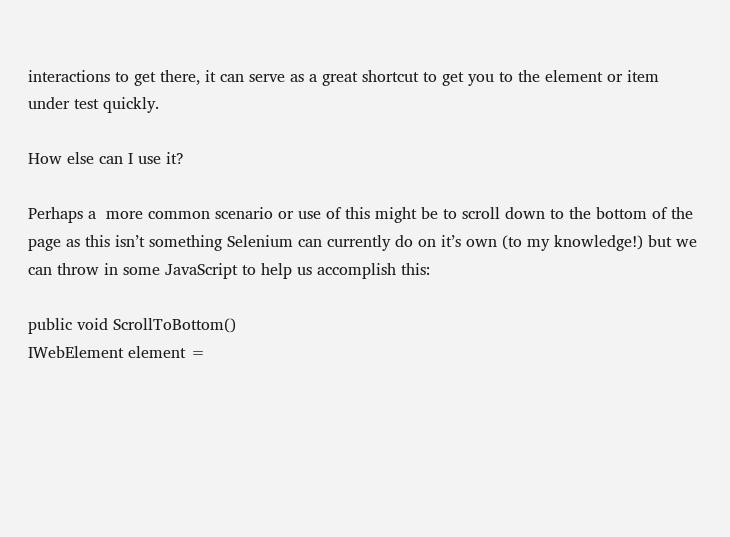interactions to get there, it can serve as a great shortcut to get you to the element or item under test quickly.

How else can I use it?

Perhaps a  more common scenario or use of this might be to scroll down to the bottom of the page as this isn’t something Selenium can currently do on it’s own (to my knowledge!) but we can throw in some JavaScript to help us accomplish this:

public void ScrollToBottom()
IWebElement element =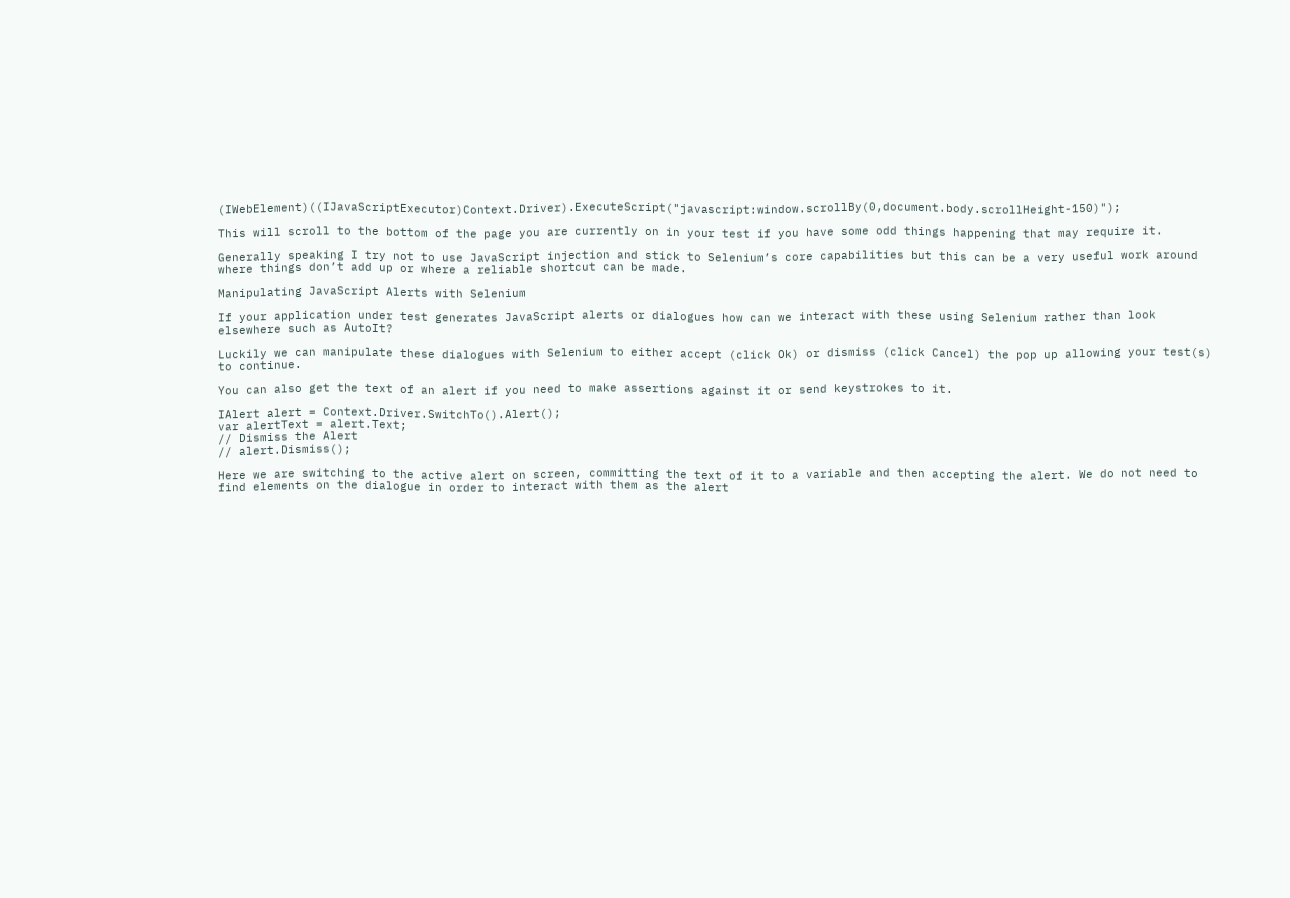(IWebElement)((IJavaScriptExecutor)Context.Driver).ExecuteScript("javascript:window.scrollBy(0,document.body.scrollHeight-150)");

This will scroll to the bottom of the page you are currently on in your test if you have some odd things happening that may require it.

Generally speaking I try not to use JavaScript injection and stick to Selenium’s core capabilities but this can be a very useful work around where things don’t add up or where a reliable shortcut can be made.

Manipulating JavaScript Alerts with Selenium

If your application under test generates JavaScript alerts or dialogues how can we interact with these using Selenium rather than look elsewhere such as AutoIt?

Luckily we can manipulate these dialogues with Selenium to either accept (click Ok) or dismiss (click Cancel) the pop up allowing your test(s) to continue.

You can also get the text of an alert if you need to make assertions against it or send keystrokes to it.

IAlert alert = Context.Driver.SwitchTo().Alert();
var alertText = alert.Text;
// Dismiss the Alert
// alert.Dismiss();

Here we are switching to the active alert on screen, committing the text of it to a variable and then accepting the alert. We do not need to find elements on the dialogue in order to interact with them as the alert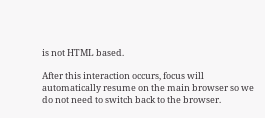is not HTML based.

After this interaction occurs, focus will automatically resume on the main browser so we do not need to switch back to the browser.